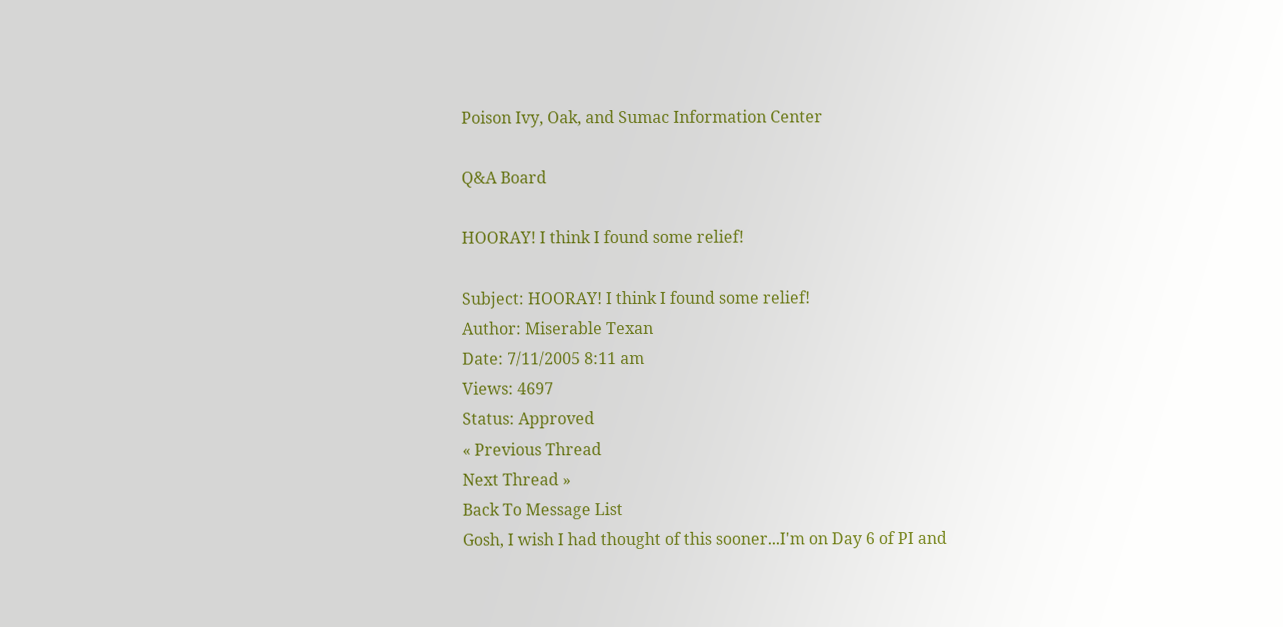Poison Ivy, Oak, and Sumac Information Center

Q&A Board

HOORAY! I think I found some relief!

Subject: HOORAY! I think I found some relief!
Author: Miserable Texan
Date: 7/11/2005 8:11 am
Views: 4697
Status: Approved
« Previous Thread
Next Thread »
Back To Message List
Gosh, I wish I had thought of this sooner...I'm on Day 6 of PI and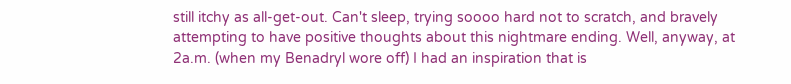still itchy as all-get-out. Can't sleep, trying soooo hard not to scratch, and bravely attempting to have positive thoughts about this nightmare ending. Well, anyway, at 2a.m. (when my Benadryl wore off) I had an inspiration that is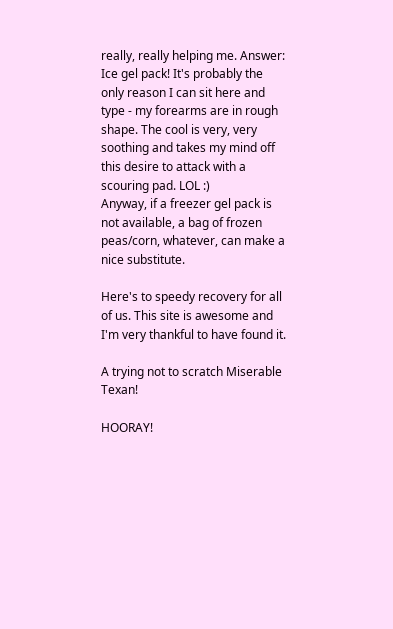really, really helping me. Answer: Ice gel pack! It's probably the only reason I can sit here and type - my forearms are in rough shape. The cool is very, very soothing and takes my mind off this desire to attack with a scouring pad. LOL :)
Anyway, if a freezer gel pack is not available, a bag of frozen peas/corn, whatever, can make a nice substitute.

Here's to speedy recovery for all of us. This site is awesome and I'm very thankful to have found it.

A trying not to scratch Miserable Texan!

HOORAY!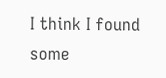I think I found some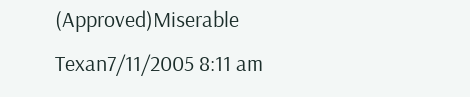(Approved)Miserable Texan7/11/2005 8:11 am